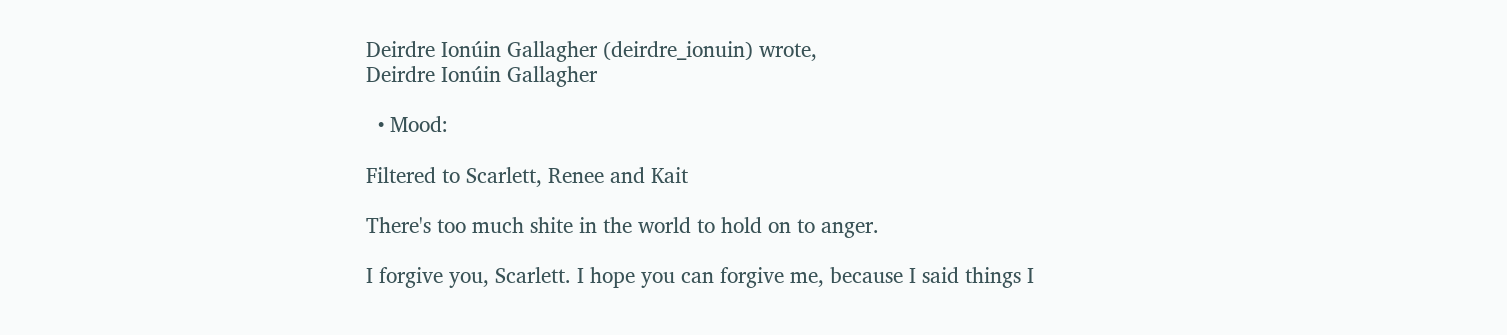Deirdre Ionúin Gallagher (deirdre_ionuin) wrote,
Deirdre Ionúin Gallagher

  • Mood:

Filtered to Scarlett, Renee and Kait

There's too much shite in the world to hold on to anger.

I forgive you, Scarlett. I hope you can forgive me, because I said things I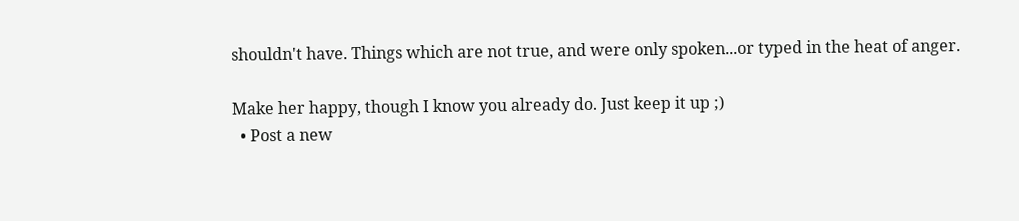shouldn't have. Things which are not true, and were only spoken...or typed in the heat of anger.

Make her happy, though I know you already do. Just keep it up ;)
  • Post a new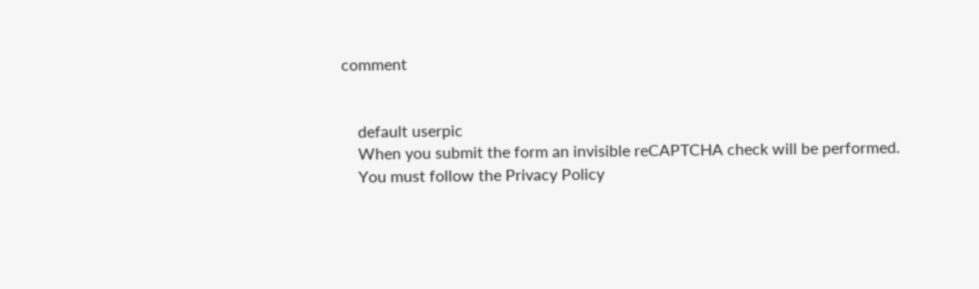comment


    default userpic
    When you submit the form an invisible reCAPTCHA check will be performed.
    You must follow the Privacy Policy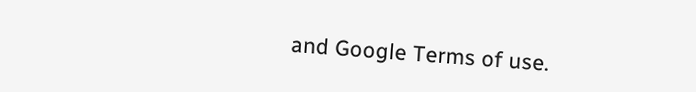and Google Terms of use.